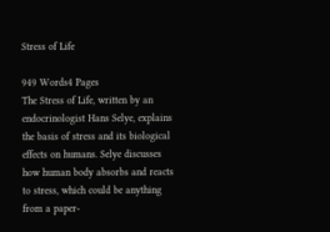Stress of Life

949 Words4 Pages
The Stress of Life, written by an endocrinologist Hans Selye, explains the basis of stress and its biological effects on humans. Selye discusses how human body absorbs and reacts to stress, which could be anything from a paper-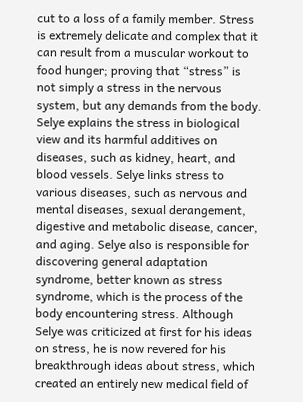cut to a loss of a family member. Stress is extremely delicate and complex that it can result from a muscular workout to food hunger; proving that “stress” is not simply a stress in the nervous system, but any demands from the body. Selye explains the stress in biological view and its harmful additives on diseases, such as kidney, heart, and blood vessels. Selye links stress to various diseases, such as nervous and mental diseases, sexual derangement, digestive and metabolic disease, cancer, and aging. Selye also is responsible for discovering general adaptation syndrome, better known as stress syndrome, which is the process of the body encountering stress. Although Selye was criticized at first for his ideas on stress, he is now revered for his breakthrough ideas about stress, which created an entirely new medical field of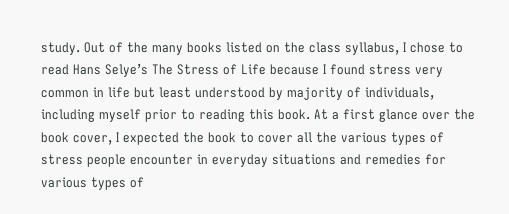study. Out of the many books listed on the class syllabus, I chose to read Hans Selye’s The Stress of Life because I found stress very common in life but least understood by majority of individuals, including myself prior to reading this book. At a first glance over the book cover, I expected the book to cover all the various types of stress people encounter in everyday situations and remedies for various types of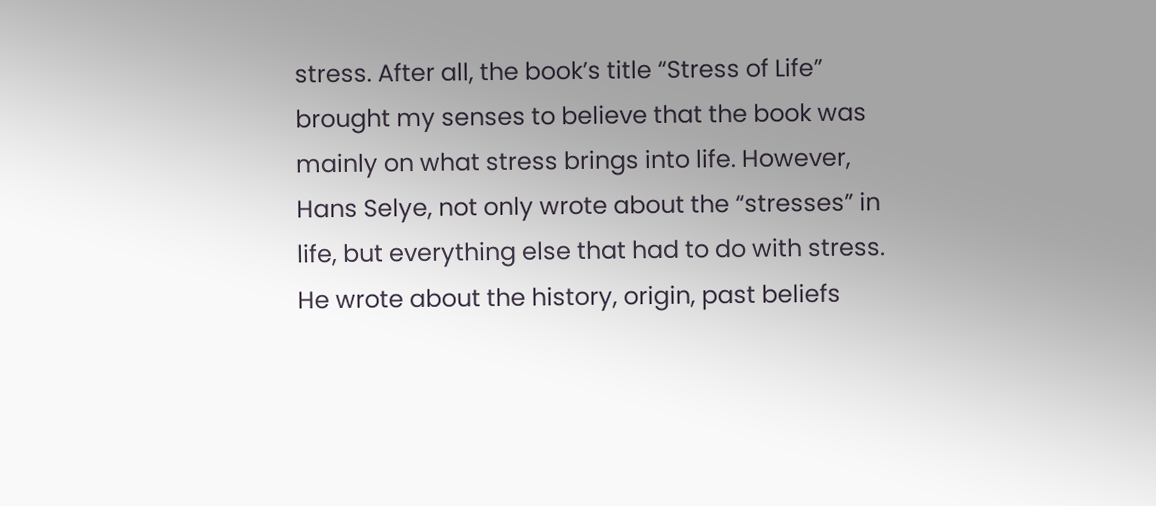stress. After all, the book’s title “Stress of Life” brought my senses to believe that the book was mainly on what stress brings into life. However, Hans Selye, not only wrote about the “stresses” in life, but everything else that had to do with stress. He wrote about the history, origin, past beliefs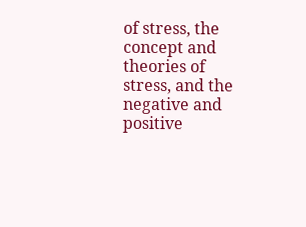of stress, the concept and theories of stress, and the negative and positive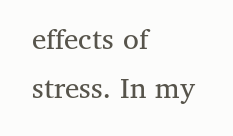effects of stress. In my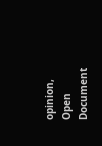opinion,
Open Document